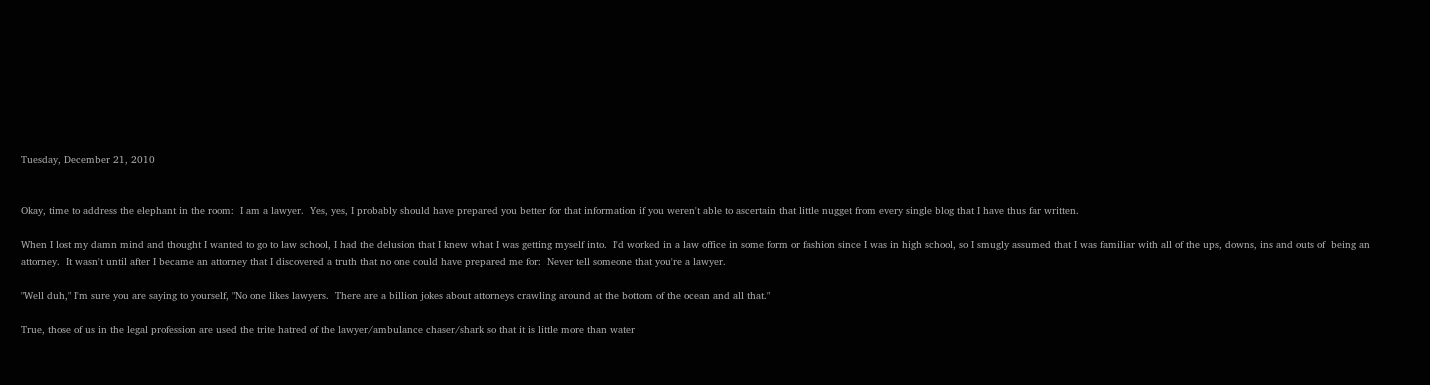Tuesday, December 21, 2010


Okay, time to address the elephant in the room:  I am a lawyer.  Yes, yes, I probably should have prepared you better for that information if you weren't able to ascertain that little nugget from every single blog that I have thus far written.

When I lost my damn mind and thought I wanted to go to law school, I had the delusion that I knew what I was getting myself into.  I'd worked in a law office in some form or fashion since I was in high school, so I smugly assumed that I was familiar with all of the ups, downs, ins and outs of  being an attorney.  It wasn't until after I became an attorney that I discovered a truth that no one could have prepared me for:  Never tell someone that you're a lawyer.

"Well duh," I'm sure you are saying to yourself, "No one likes lawyers.  There are a billion jokes about attorneys crawling around at the bottom of the ocean and all that."

True, those of us in the legal profession are used the trite hatred of the lawyer/ambulance chaser/shark so that it is little more than water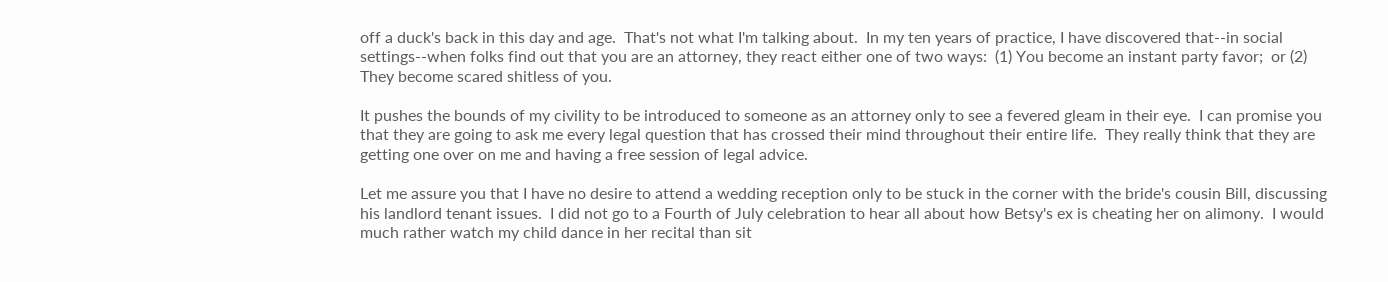off a duck's back in this day and age.  That's not what I'm talking about.  In my ten years of practice, I have discovered that--in social settings--when folks find out that you are an attorney, they react either one of two ways:  (1) You become an instant party favor;  or (2) They become scared shitless of you.

It pushes the bounds of my civility to be introduced to someone as an attorney only to see a fevered gleam in their eye.  I can promise you that they are going to ask me every legal question that has crossed their mind throughout their entire life.  They really think that they are getting one over on me and having a free session of legal advice.

Let me assure you that I have no desire to attend a wedding reception only to be stuck in the corner with the bride's cousin Bill, discussing his landlord tenant issues.  I did not go to a Fourth of July celebration to hear all about how Betsy's ex is cheating her on alimony.  I would much rather watch my child dance in her recital than sit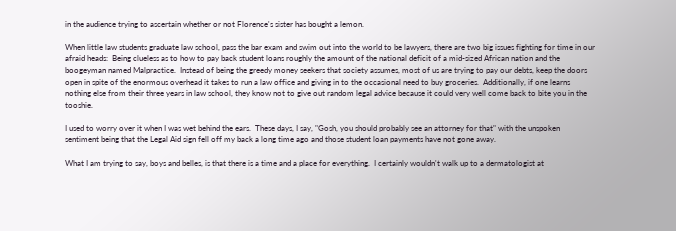in the audience trying to ascertain whether or not Florence's sister has bought a lemon.

When little law students graduate law school, pass the bar exam and swim out into the world to be lawyers, there are two big issues fighting for time in our afraid heads:  Being clueless as to how to pay back student loans roughly the amount of the national deficit of a mid-sized African nation and the boogeyman named Malpractice.  Instead of being the greedy money seekers that society assumes, most of us are trying to pay our debts, keep the doors open in spite of the enormous overhead it takes to run a law office and giving in to the occasional need to buy groceries.  Additionally, if one learns nothing else from their three years in law school, they know not to give out random legal advice because it could very well come back to bite you in the tooshie.

I used to worry over it when I was wet behind the ears.  These days, I say, "Gosh, you should probably see an attorney for that" with the unspoken sentiment being that the Legal Aid sign fell off my back a long time ago and those student loan payments have not gone away.

What I am trying to say, boys and belles, is that there is a time and a place for everything.  I certainly wouldn't walk up to a dermatologist at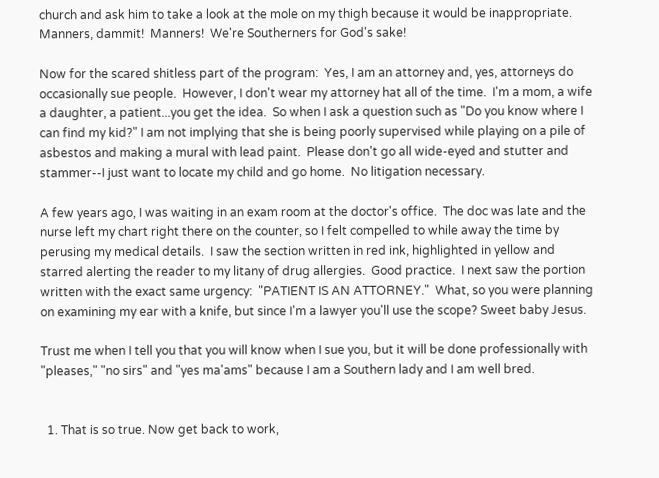church and ask him to take a look at the mole on my thigh because it would be inappropriate.  Manners, dammit!  Manners!  We're Southerners for God's sake!

Now for the scared shitless part of the program:  Yes, I am an attorney and, yes, attorneys do occasionally sue people.  However, I don't wear my attorney hat all of the time.  I'm a mom, a wife a daughter, a patient...you get the idea.  So when I ask a question such as "Do you know where I can find my kid?" I am not implying that she is being poorly supervised while playing on a pile of asbestos and making a mural with lead paint.  Please don't go all wide-eyed and stutter and stammer--I just want to locate my child and go home.  No litigation necessary.

A few years ago, I was waiting in an exam room at the doctor's office.  The doc was late and the nurse left my chart right there on the counter, so I felt compelled to while away the time by perusing my medical details.  I saw the section written in red ink, highlighted in yellow and starred alerting the reader to my litany of drug allergies.  Good practice.  I next saw the portion written with the exact same urgency:  "PATIENT IS AN ATTORNEY."  What, so you were planning on examining my ear with a knife, but since I'm a lawyer you'll use the scope? Sweet baby Jesus.

Trust me when I tell you that you will know when I sue you, but it will be done professionally with "pleases," "no sirs" and "yes ma'ams" because I am a Southern lady and I am well bred.


  1. That is so true. Now get back to work,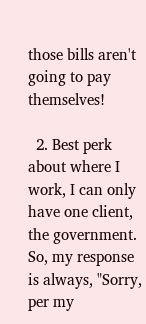those bills aren't going to pay themselves!

  2. Best perk about where I work, I can only have one client, the government. So, my response is always, "Sorry, per my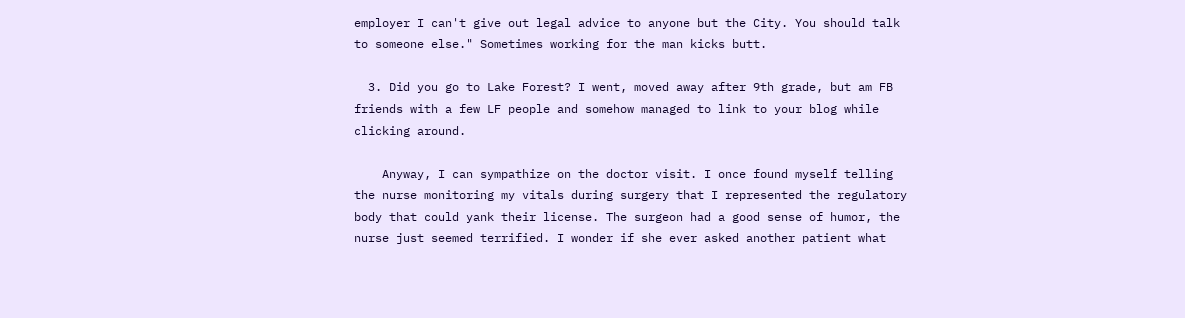employer I can't give out legal advice to anyone but the City. You should talk to someone else." Sometimes working for the man kicks butt.

  3. Did you go to Lake Forest? I went, moved away after 9th grade, but am FB friends with a few LF people and somehow managed to link to your blog while clicking around.

    Anyway, I can sympathize on the doctor visit. I once found myself telling the nurse monitoring my vitals during surgery that I represented the regulatory body that could yank their license. The surgeon had a good sense of humor, the nurse just seemed terrified. I wonder if she ever asked another patient what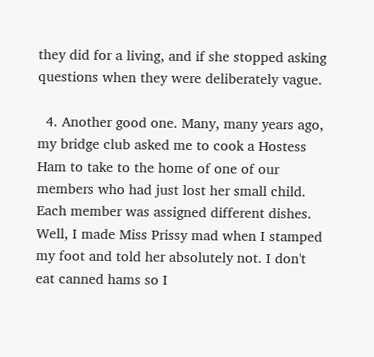they did for a living, and if she stopped asking questions when they were deliberately vague.

  4. Another good one. Many, many years ago, my bridge club asked me to cook a Hostess Ham to take to the home of one of our members who had just lost her small child. Each member was assigned different dishes. Well, I made Miss Prissy mad when I stamped my foot and told her absolutely not. I don't eat canned hams so I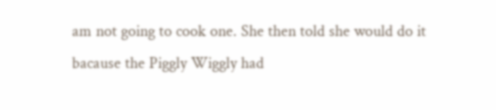am not going to cook one. She then told she would do it bacause the Piggly Wiggly had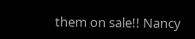them on sale!! Nancy